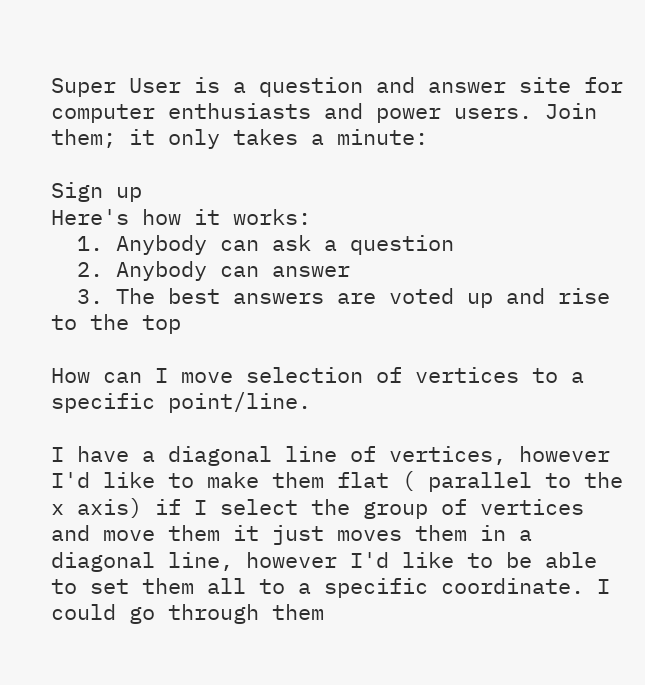Super User is a question and answer site for computer enthusiasts and power users. Join them; it only takes a minute:

Sign up
Here's how it works:
  1. Anybody can ask a question
  2. Anybody can answer
  3. The best answers are voted up and rise to the top

How can I move selection of vertices to a specific point/line.

I have a diagonal line of vertices, however I'd like to make them flat ( parallel to the x axis) if I select the group of vertices and move them it just moves them in a diagonal line, however I'd like to be able to set them all to a specific coordinate. I could go through them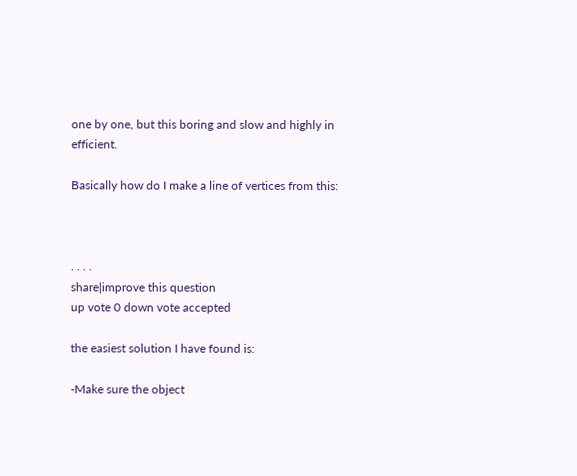one by one, but this boring and slow and highly in efficient.

Basically how do I make a line of vertices from this:



. . . .
share|improve this question
up vote 0 down vote accepted

the easiest solution I have found is:

-Make sure the object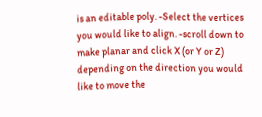is an editable poly. -Select the vertices you would like to align. -scroll down to make planar and click X (or Y or Z) depending on the direction you would like to move the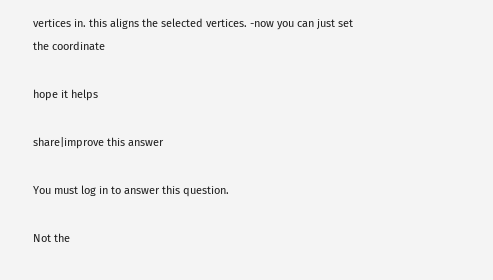vertices in. this aligns the selected vertices. -now you can just set the coordinate

hope it helps

share|improve this answer

You must log in to answer this question.

Not the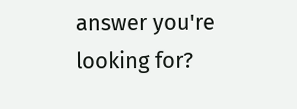answer you're looking for?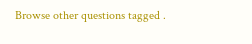Browse other questions tagged .